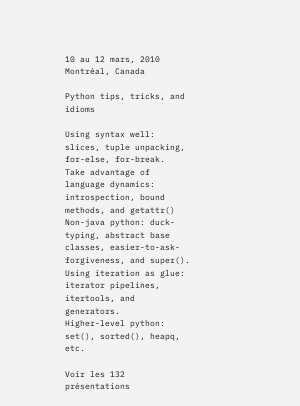10 au 12 mars, 2010
Montréal, Canada

Python tips, tricks, and idioms

Using syntax well: slices, tuple unpacking, for-else, for-break.
Take advantage of language dynamics: introspection, bound methods, and getattr()
Non-java python: duck-typing, abstract base classes, easier-to-ask-forgiveness, and super().
Using iteration as glue: iterator pipelines, itertools, and generators.
Higher-level python: set(), sorted(), heapq, etc.

Voir les 132 présentations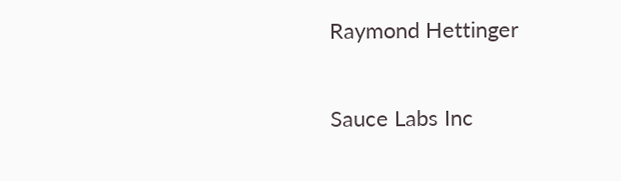Raymond Hettinger

Sauce Labs Inc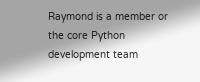Raymond is a member or the core Python development team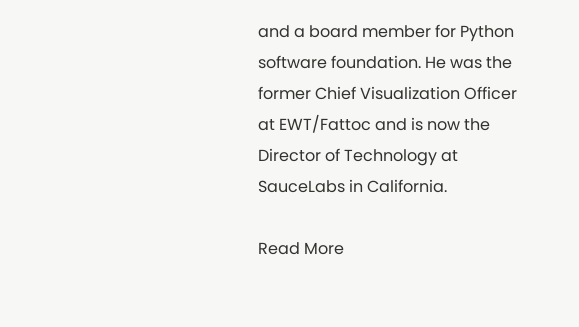and a board member for Python software foundation. He was the former Chief Visualization Officer at EWT/Fattoc and is now the Director of Technology at SauceLabs in California.

Read More